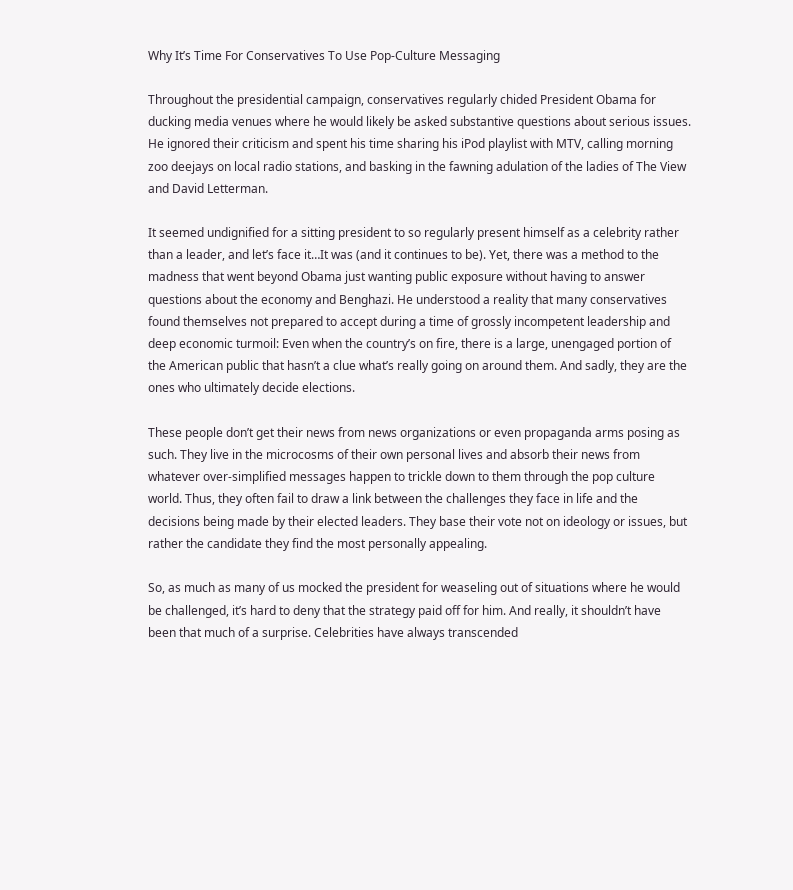Why It’s Time For Conservatives To Use Pop-Culture Messaging

Throughout the presidential campaign, conservatives regularly chided President Obama for ducking media venues where he would likely be asked substantive questions about serious issues. He ignored their criticism and spent his time sharing his iPod playlist with MTV, calling morning zoo deejays on local radio stations, and basking in the fawning adulation of the ladies of The View and David Letterman.

It seemed undignified for a sitting president to so regularly present himself as a celebrity rather than a leader, and let’s face it…It was (and it continues to be). Yet, there was a method to the madness that went beyond Obama just wanting public exposure without having to answer questions about the economy and Benghazi. He understood a reality that many conservatives found themselves not prepared to accept during a time of grossly incompetent leadership and deep economic turmoil: Even when the country’s on fire, there is a large, unengaged portion of the American public that hasn’t a clue what’s really going on around them. And sadly, they are the ones who ultimately decide elections.

These people don’t get their news from news organizations or even propaganda arms posing as such. They live in the microcosms of their own personal lives and absorb their news from whatever over-simplified messages happen to trickle down to them through the pop culture world. Thus, they often fail to draw a link between the challenges they face in life and the decisions being made by their elected leaders. They base their vote not on ideology or issues, but rather the candidate they find the most personally appealing.

So, as much as many of us mocked the president for weaseling out of situations where he would be challenged, it’s hard to deny that the strategy paid off for him. And really, it shouldn’t have been that much of a surprise. Celebrities have always transcended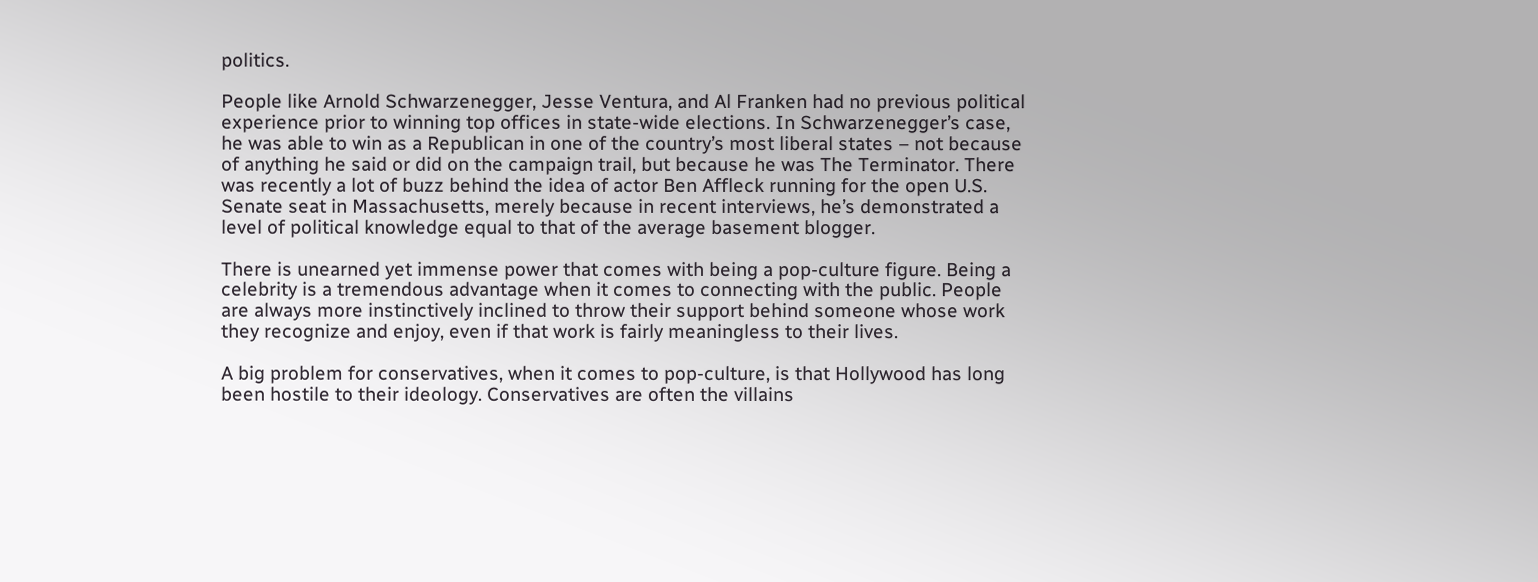politics.

People like Arnold Schwarzenegger, Jesse Ventura, and Al Franken had no previous political experience prior to winning top offices in state-wide elections. In Schwarzenegger’s case, he was able to win as a Republican in one of the country’s most liberal states – not because of anything he said or did on the campaign trail, but because he was The Terminator. There was recently a lot of buzz behind the idea of actor Ben Affleck running for the open U.S. Senate seat in Massachusetts, merely because in recent interviews, he’s demonstrated a level of political knowledge equal to that of the average basement blogger.

There is unearned yet immense power that comes with being a pop-culture figure. Being a celebrity is a tremendous advantage when it comes to connecting with the public. People are always more instinctively inclined to throw their support behind someone whose work they recognize and enjoy, even if that work is fairly meaningless to their lives.

A big problem for conservatives, when it comes to pop-culture, is that Hollywood has long been hostile to their ideology. Conservatives are often the villains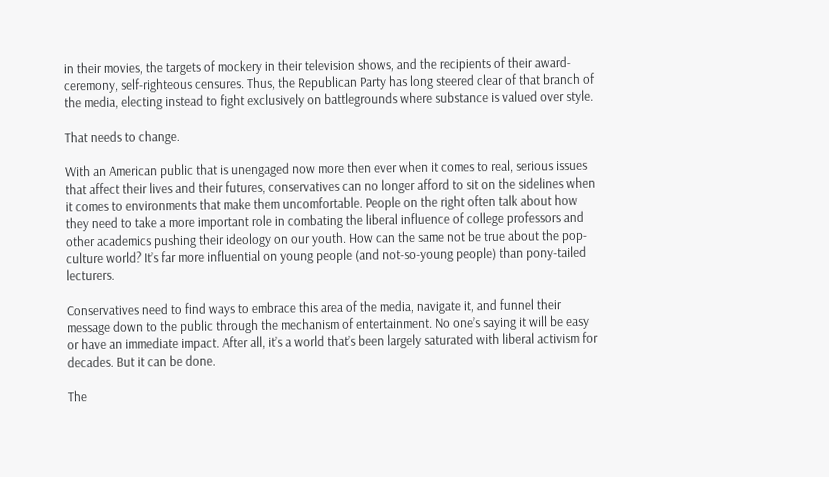in their movies, the targets of mockery in their television shows, and the recipients of their award-ceremony, self-righteous censures. Thus, the Republican Party has long steered clear of that branch of the media, electing instead to fight exclusively on battlegrounds where substance is valued over style.

That needs to change.

With an American public that is unengaged now more then ever when it comes to real, serious issues that affect their lives and their futures, conservatives can no longer afford to sit on the sidelines when it comes to environments that make them uncomfortable. People on the right often talk about how they need to take a more important role in combating the liberal influence of college professors and other academics pushing their ideology on our youth. How can the same not be true about the pop-culture world? It’s far more influential on young people (and not-so-young people) than pony-tailed lecturers.

Conservatives need to find ways to embrace this area of the media, navigate it, and funnel their message down to the public through the mechanism of entertainment. No one’s saying it will be easy or have an immediate impact. After all, it’s a world that’s been largely saturated with liberal activism for decades. But it can be done.

The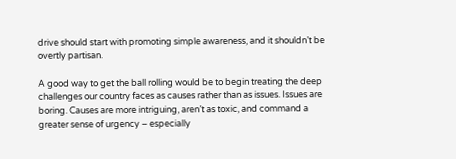drive should start with promoting simple awareness, and it shouldn’t be overtly partisan.

A good way to get the ball rolling would be to begin treating the deep challenges our country faces as causes rather than as issues. Issues are boring. Causes are more intriguing, aren’t as toxic, and command a greater sense of urgency – especially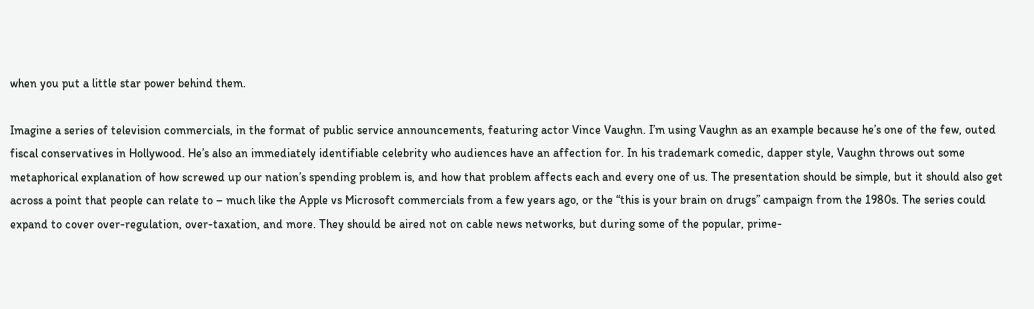when you put a little star power behind them.

Imagine a series of television commercials, in the format of public service announcements, featuring actor Vince Vaughn. I’m using Vaughn as an example because he’s one of the few, outed fiscal conservatives in Hollywood. He’s also an immediately identifiable celebrity who audiences have an affection for. In his trademark comedic, dapper style, Vaughn throws out some metaphorical explanation of how screwed up our nation’s spending problem is, and how that problem affects each and every one of us. The presentation should be simple, but it should also get across a point that people can relate to – much like the Apple vs Microsoft commercials from a few years ago, or the “this is your brain on drugs” campaign from the 1980s. The series could expand to cover over-regulation, over-taxation, and more. They should be aired not on cable news networks, but during some of the popular, prime-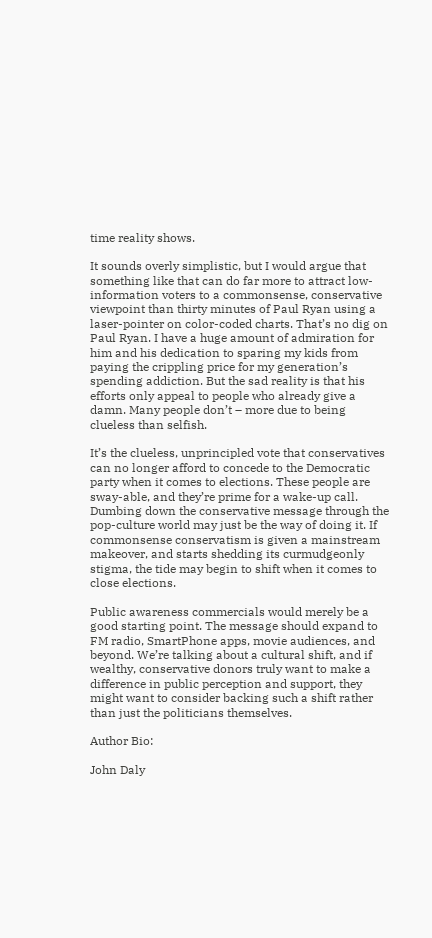time reality shows.

It sounds overly simplistic, but I would argue that something like that can do far more to attract low-information voters to a commonsense, conservative viewpoint than thirty minutes of Paul Ryan using a laser-pointer on color-coded charts. That’s no dig on Paul Ryan. I have a huge amount of admiration for him and his dedication to sparing my kids from paying the crippling price for my generation’s spending addiction. But the sad reality is that his efforts only appeal to people who already give a damn. Many people don’t – more due to being clueless than selfish.

It’s the clueless, unprincipled vote that conservatives can no longer afford to concede to the Democratic party when it comes to elections. These people are sway-able, and they’re prime for a wake-up call. Dumbing down the conservative message through the pop-culture world may just be the way of doing it. If commonsense conservatism is given a mainstream makeover, and starts shedding its curmudgeonly stigma, the tide may begin to shift when it comes to close elections.

Public awareness commercials would merely be a good starting point. The message should expand to FM radio, SmartPhone apps, movie audiences, and beyond. We’re talking about a cultural shift, and if wealthy, conservative donors truly want to make a difference in public perception and support, they might want to consider backing such a shift rather than just the politicians themselves.

Author Bio:

John Daly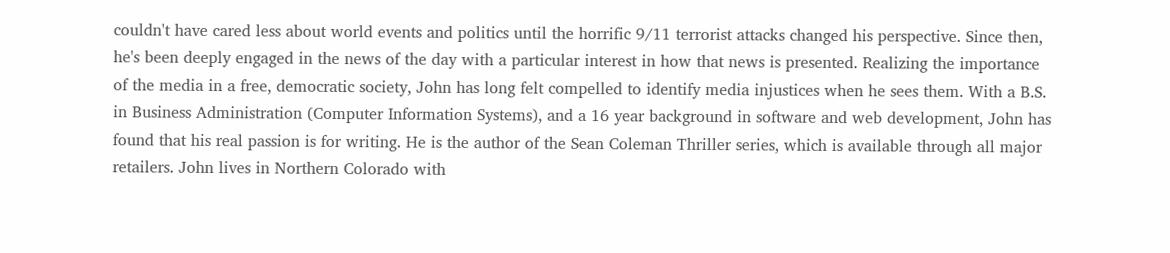couldn't have cared less about world events and politics until the horrific 9/11 terrorist attacks changed his perspective. Since then, he's been deeply engaged in the news of the day with a particular interest in how that news is presented. Realizing the importance of the media in a free, democratic society, John has long felt compelled to identify media injustices when he sees them. With a B.S. in Business Administration (Computer Information Systems), and a 16 year background in software and web development, John has found that his real passion is for writing. He is the author of the Sean Coleman Thriller series, which is available through all major retailers. John lives in Northern Colorado with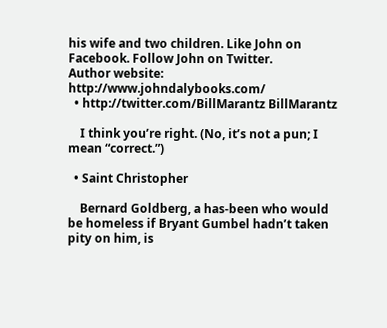his wife and two children. Like John on Facebook. Follow John on Twitter.
Author website: http://www.johndalybooks.com/
  • http://twitter.com/BillMarantz BillMarantz

    I think you’re right. (No, it’s not a pun; I mean “correct.”)

  • Saint Christopher

    Bernard Goldberg, a has-been who would be homeless if Bryant Gumbel hadn’t taken pity on him, is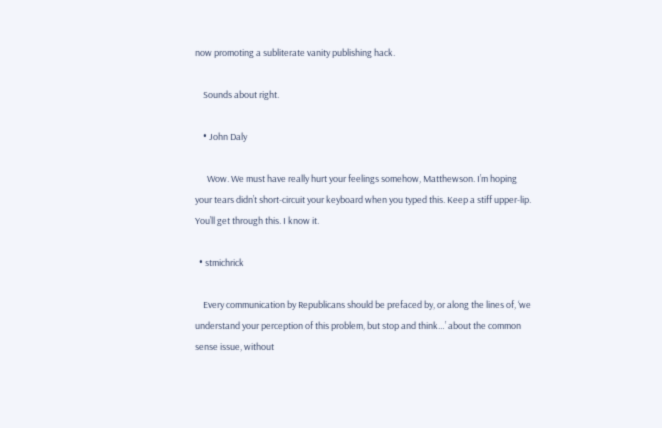now promoting a subliterate vanity publishing hack.

    Sounds about right.

    • John Daly

      Wow. We must have really hurt your feelings somehow, Matthewson. I’m hoping your tears didn’t short-circuit your keyboard when you typed this. Keep a stiff upper-lip. You’ll get through this. I know it.

  • stmichrick

    Every communication by Republicans should be prefaced by, or along the lines of, ‘we understand your perception of this problem, but stop and think…’ about the common sense issue, without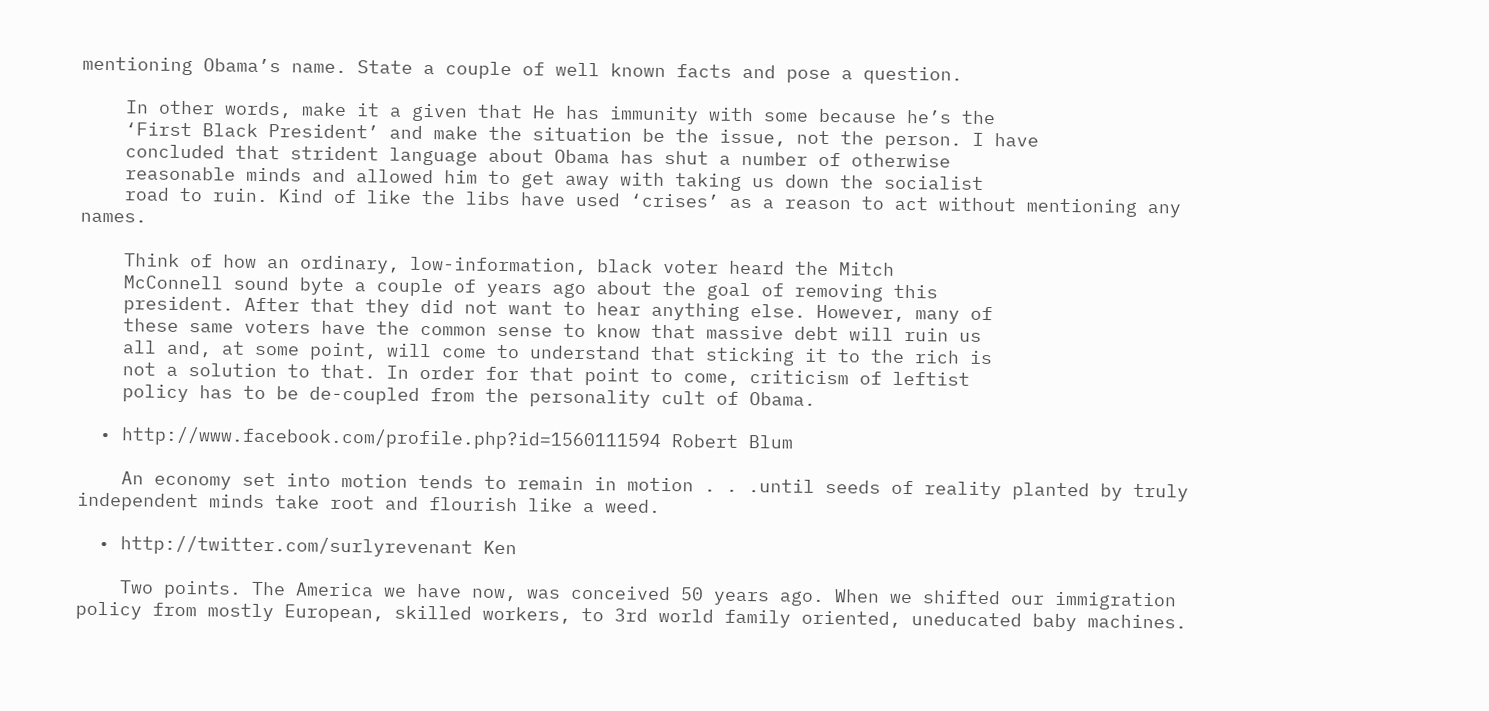mentioning Obama’s name. State a couple of well known facts and pose a question.

    In other words, make it a given that He has immunity with some because he’s the
    ‘First Black President’ and make the situation be the issue, not the person. I have
    concluded that strident language about Obama has shut a number of otherwise
    reasonable minds and allowed him to get away with taking us down the socialist
    road to ruin. Kind of like the libs have used ‘crises’ as a reason to act without mentioning any names.

    Think of how an ordinary, low-information, black voter heard the Mitch
    McConnell sound byte a couple of years ago about the goal of removing this
    president. After that they did not want to hear anything else. However, many of
    these same voters have the common sense to know that massive debt will ruin us
    all and, at some point, will come to understand that sticking it to the rich is
    not a solution to that. In order for that point to come, criticism of leftist
    policy has to be de-coupled from the personality cult of Obama.

  • http://www.facebook.com/profile.php?id=1560111594 Robert Blum

    An economy set into motion tends to remain in motion . . .until seeds of reality planted by truly independent minds take root and flourish like a weed.

  • http://twitter.com/surlyrevenant Ken

    Two points. The America we have now, was conceived 50 years ago. When we shifted our immigration policy from mostly European, skilled workers, to 3rd world family oriented, uneducated baby machines.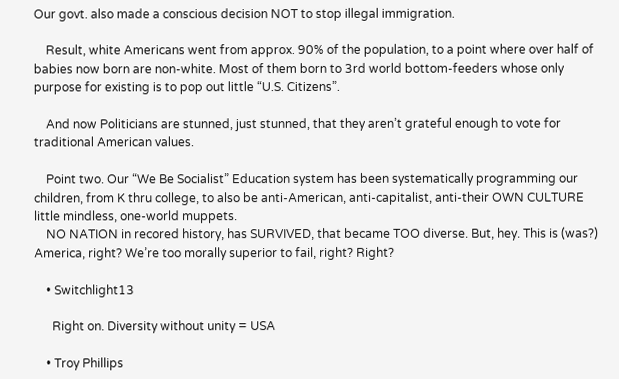Our govt. also made a conscious decision NOT to stop illegal immigration.

    Result, white Americans went from approx. 90% of the population, to a point where over half of babies now born are non-white. Most of them born to 3rd world bottom-feeders whose only purpose for existing is to pop out little “U.S. Citizens”.

    And now Politicians are stunned, just stunned, that they aren’t grateful enough to vote for traditional American values.

    Point two. Our “We Be Socialist” Education system has been systematically programming our children, from K thru college, to also be anti-American, anti-capitalist, anti-their OWN CULTURE little mindless, one-world muppets.
    NO NATION in recored history, has SURVIVED, that became TOO diverse. But, hey. This is (was?) America, right? We’re too morally superior to fail, right? Right?

    • Switchlight13

      Right on. Diversity without unity = USA

    • Troy Phillips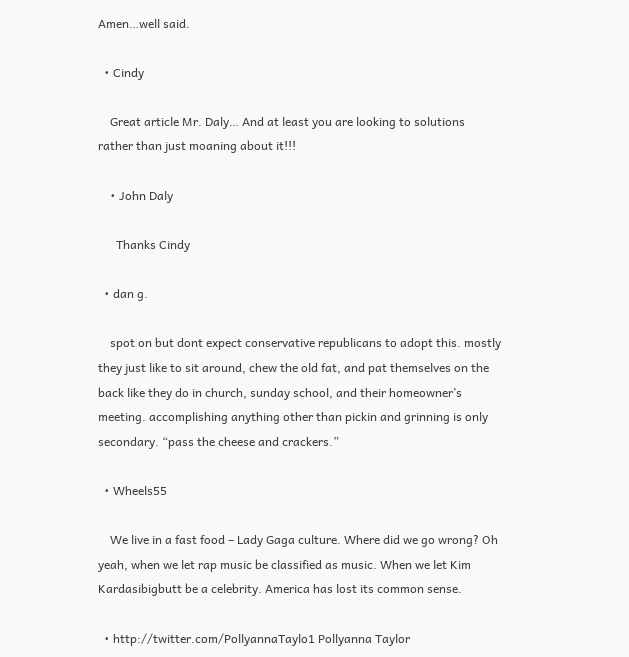Amen…well said.

  • Cindy

    Great article Mr. Daly… And at least you are looking to solutions rather than just moaning about it!!!

    • John Daly

      Thanks Cindy

  • dan g.

    spot on but dont expect conservative republicans to adopt this. mostly they just like to sit around, chew the old fat, and pat themselves on the back like they do in church, sunday school, and their homeowner’s meeting. accomplishing anything other than pickin and grinning is only secondary. “pass the cheese and crackers.”

  • Wheels55

    We live in a fast food – Lady Gaga culture. Where did we go wrong? Oh yeah, when we let rap music be classified as music. When we let Kim Kardasibigbutt be a celebrity. America has lost its common sense.

  • http://twitter.com/PollyannaTaylo1 Pollyanna Taylor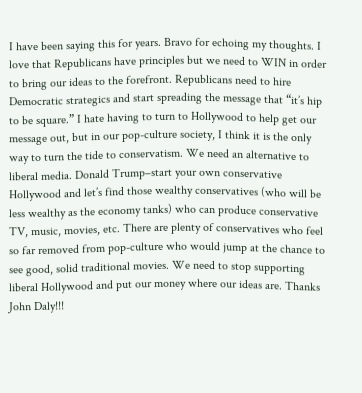I have been saying this for years. Bravo for echoing my thoughts. I love that Republicans have principles but we need to WIN in order to bring our ideas to the forefront. Republicans need to hire Democratic strategics and start spreading the message that “it’s hip to be square.” I hate having to turn to Hollywood to help get our message out, but in our pop-culture society, I think it is the only way to turn the tide to conservatism. We need an alternative to liberal media. Donald Trump–start your own conservative Hollywood and let’s find those wealthy conservatives (who will be less wealthy as the economy tanks) who can produce conservative TV, music, movies, etc. There are plenty of conservatives who feel so far removed from pop-culture who would jump at the chance to see good, solid traditional movies. We need to stop supporting liberal Hollywood and put our money where our ideas are. Thanks John Daly!!!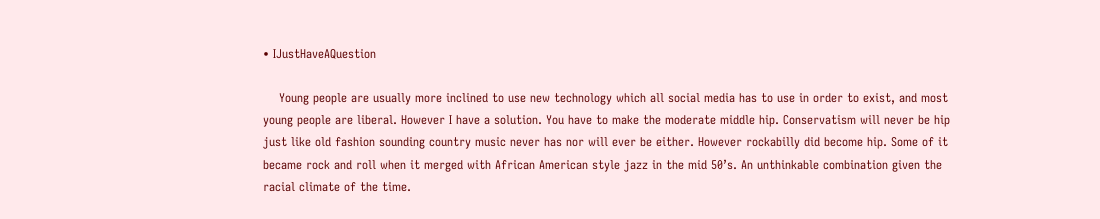• IJustHaveAQuestion

    Young people are usually more inclined to use new technology which all social media has to use in order to exist, and most young people are liberal. However I have a solution. You have to make the moderate middle hip. Conservatism will never be hip just like old fashion sounding country music never has nor will ever be either. However rockabilly did become hip. Some of it became rock and roll when it merged with African American style jazz in the mid 50’s. An unthinkable combination given the racial climate of the time.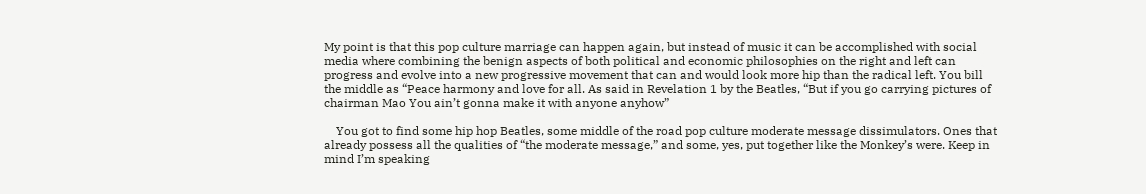My point is that this pop culture marriage can happen again, but instead of music it can be accomplished with social media where combining the benign aspects of both political and economic philosophies on the right and left can progress and evolve into a new progressive movement that can and would look more hip than the radical left. You bill the middle as “Peace harmony and love for all. As said in Revelation 1 by the Beatles, “But if you go carrying pictures of chairman Mao You ain’t gonna make it with anyone anyhow”

    You got to find some hip hop Beatles, some middle of the road pop culture moderate message dissimulators. Ones that already possess all the qualities of “the moderate message,” and some, yes, put together like the Monkey’s were. Keep in mind I’m speaking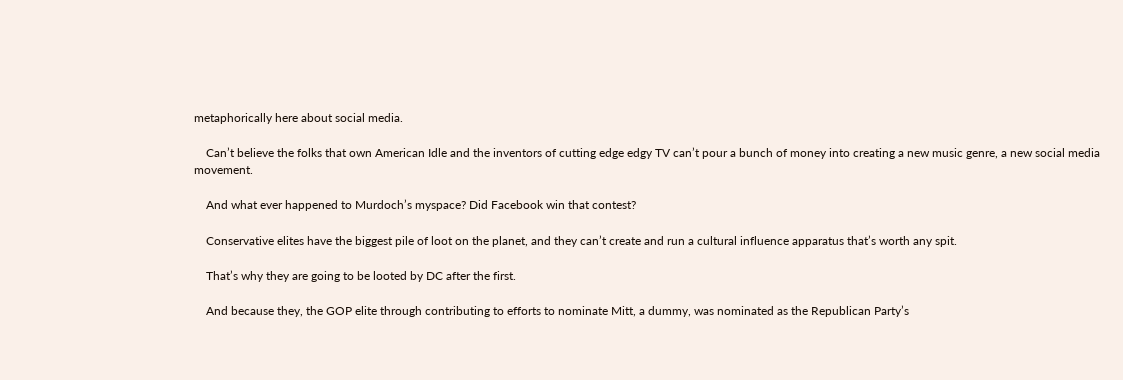metaphorically here about social media.

    Can’t believe the folks that own American Idle and the inventors of cutting edge edgy TV can’t pour a bunch of money into creating a new music genre, a new social media movement.

    And what ever happened to Murdoch’s myspace? Did Facebook win that contest?

    Conservative elites have the biggest pile of loot on the planet, and they can’t create and run a cultural influence apparatus that’s worth any spit.

    That’s why they are going to be looted by DC after the first.

    And because they, the GOP elite through contributing to efforts to nominate Mitt, a dummy, was nominated as the Republican Party’s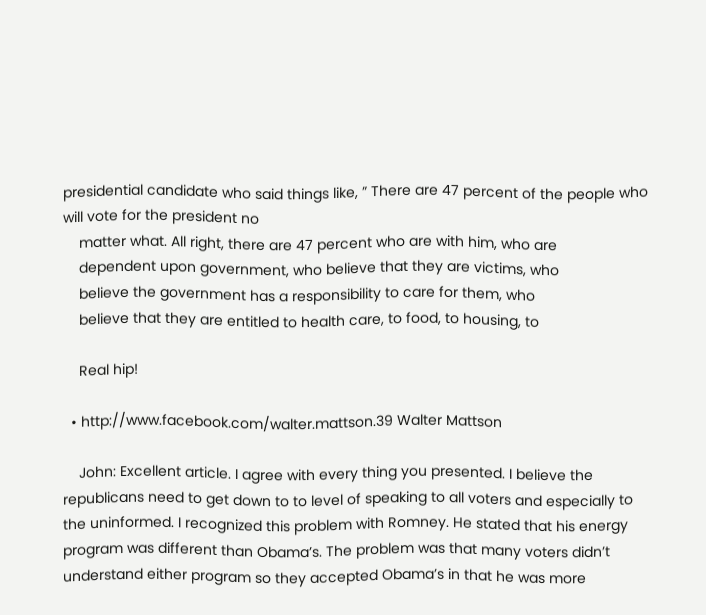presidential candidate who said things like, ” There are 47 percent of the people who will vote for the president no
    matter what. All right, there are 47 percent who are with him, who are
    dependent upon government, who believe that they are victims, who
    believe the government has a responsibility to care for them, who
    believe that they are entitled to health care, to food, to housing, to

    Real hip!

  • http://www.facebook.com/walter.mattson.39 Walter Mattson

    John: Excellent article. I agree with every thing you presented. I believe the republicans need to get down to to level of speaking to all voters and especially to the uninformed. I recognized this problem with Romney. He stated that his energy program was different than Obama’s. The problem was that many voters didn’t understand either program so they accepted Obama’s in that he was more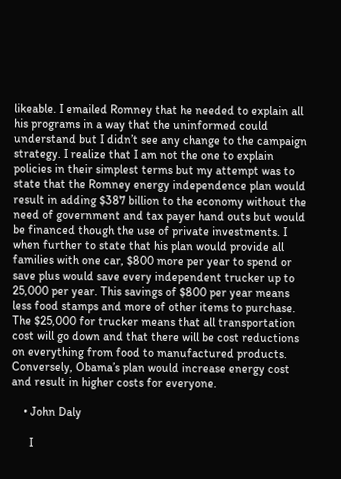likeable. I emailed Romney that he needed to explain all his programs in a way that the uninformed could understand but I didn’t see any change to the campaign strategy. I realize that I am not the one to explain policies in their simplest terms but my attempt was to state that the Romney energy independence plan would result in adding $387 billion to the economy without the need of government and tax payer hand outs but would be financed though the use of private investments. I when further to state that his plan would provide all families with one car, $800 more per year to spend or save plus would save every independent trucker up to 25,000 per year. This savings of $800 per year means less food stamps and more of other items to purchase. The $25,000 for trucker means that all transportation cost will go down and that there will be cost reductions on everything from food to manufactured products. Conversely, Obama’s plan would increase energy cost and result in higher costs for everyone.

    • John Daly

      I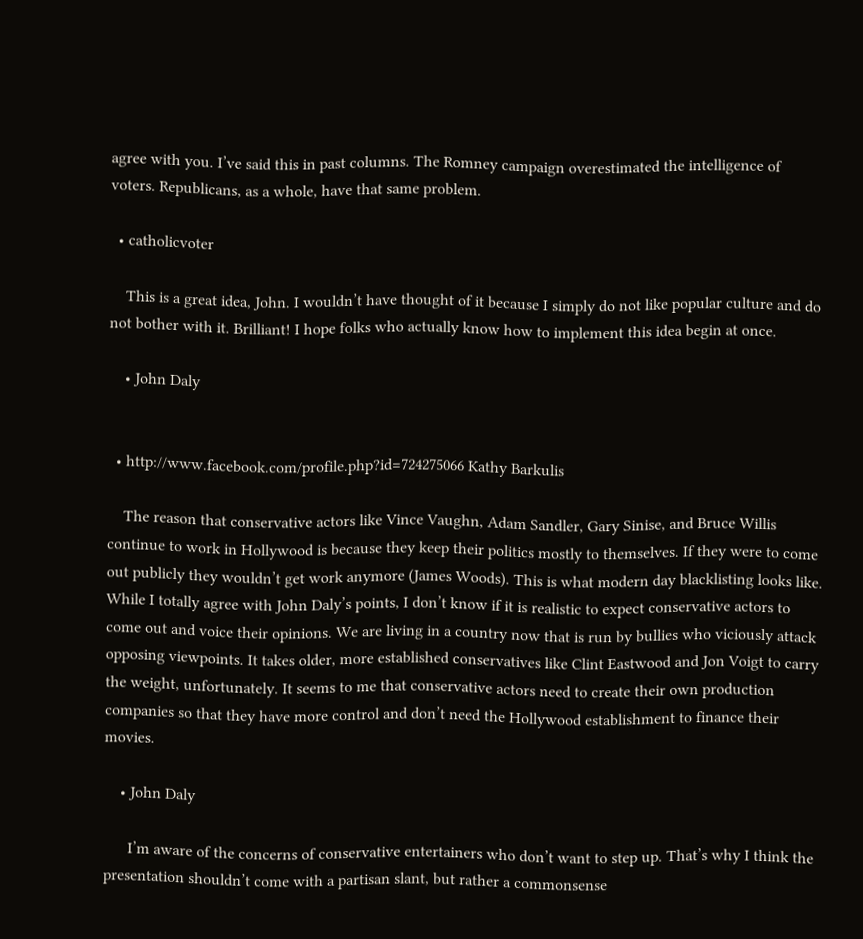agree with you. I’ve said this in past columns. The Romney campaign overestimated the intelligence of voters. Republicans, as a whole, have that same problem.

  • catholicvoter

    This is a great idea, John. I wouldn’t have thought of it because I simply do not like popular culture and do not bother with it. Brilliant! I hope folks who actually know how to implement this idea begin at once.

    • John Daly


  • http://www.facebook.com/profile.php?id=724275066 Kathy Barkulis

    The reason that conservative actors like Vince Vaughn, Adam Sandler, Gary Sinise, and Bruce Willis continue to work in Hollywood is because they keep their politics mostly to themselves. If they were to come out publicly they wouldn’t get work anymore (James Woods). This is what modern day blacklisting looks like. While I totally agree with John Daly’s points, I don’t know if it is realistic to expect conservative actors to come out and voice their opinions. We are living in a country now that is run by bullies who viciously attack opposing viewpoints. It takes older, more established conservatives like Clint Eastwood and Jon Voigt to carry the weight, unfortunately. It seems to me that conservative actors need to create their own production companies so that they have more control and don’t need the Hollywood establishment to finance their movies.

    • John Daly

      I’m aware of the concerns of conservative entertainers who don’t want to step up. That’s why I think the presentation shouldn’t come with a partisan slant, but rather a commonsense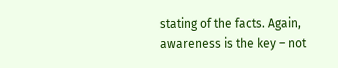stating of the facts. Again, awareness is the key – not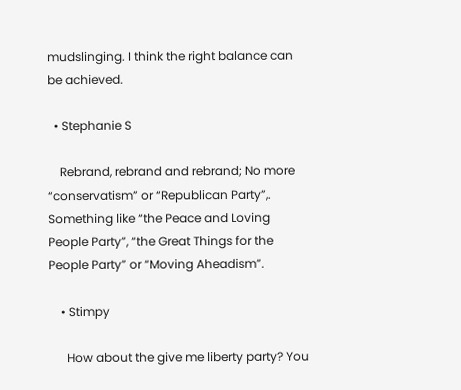mudslinging. I think the right balance can be achieved.

  • Stephanie S

    Rebrand, rebrand and rebrand; No more “conservatism” or “Republican Party”,. Something like “the Peace and Loving People Party”, “the Great Things for the People Party” or “Moving Aheadism”.

    • Stimpy

      How about the give me liberty party? You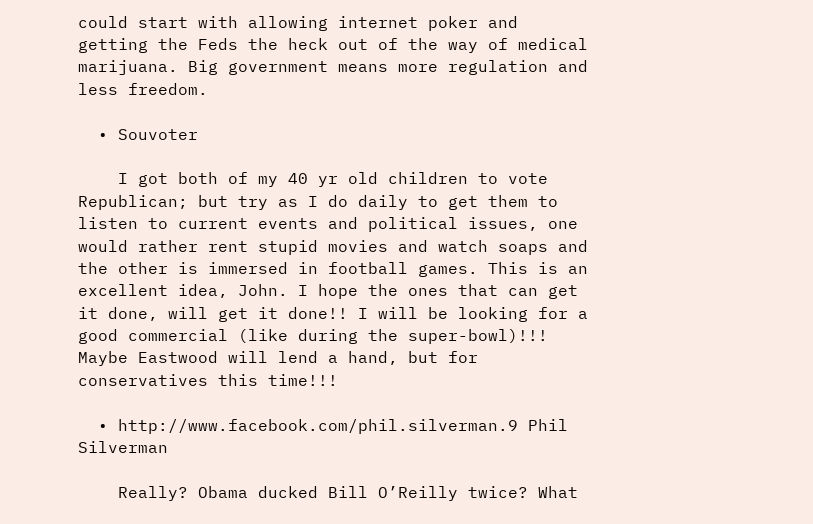could start with allowing internet poker and getting the Feds the heck out of the way of medical marijuana. Big government means more regulation and less freedom.

  • Souvoter

    I got both of my 40 yr old children to vote Republican; but try as I do daily to get them to listen to current events and political issues, one would rather rent stupid movies and watch soaps and the other is immersed in football games. This is an excellent idea, John. I hope the ones that can get it done, will get it done!! I will be looking for a good commercial (like during the super-bowl)!!! Maybe Eastwood will lend a hand, but for conservatives this time!!!

  • http://www.facebook.com/phil.silverman.9 Phil Silverman

    Really? Obama ducked Bill O’Reilly twice? What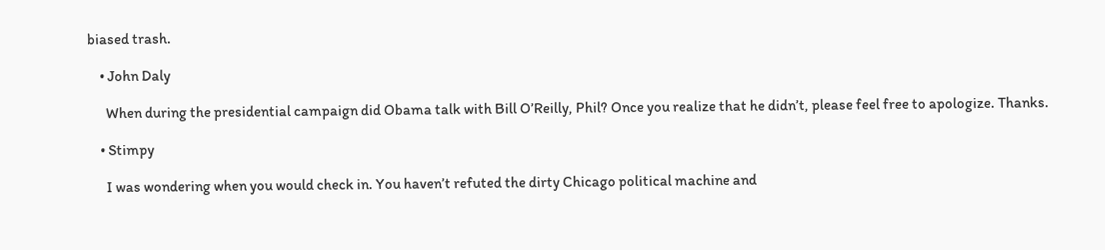biased trash.

    • John Daly

      When during the presidential campaign did Obama talk with Bill O’Reilly, Phil? Once you realize that he didn’t, please feel free to apologize. Thanks.

    • Stimpy

      I was wondering when you would check in. You haven’t refuted the dirty Chicago political machine and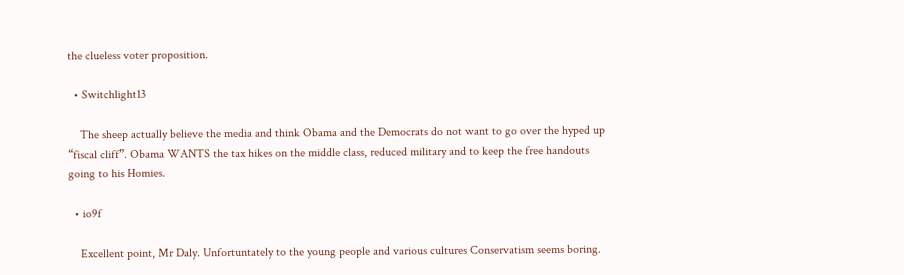the clueless voter proposition.

  • Switchlight13

    The sheep actually believe the media and think Obama and the Democrats do not want to go over the hyped up “fiscal cliff”. Obama WANTS the tax hikes on the middle class, reduced military and to keep the free handouts going to his Homies.

  • io9f

    Excellent point, Mr Daly. Unfortuntately to the young people and various cultures Conservatism seems boring.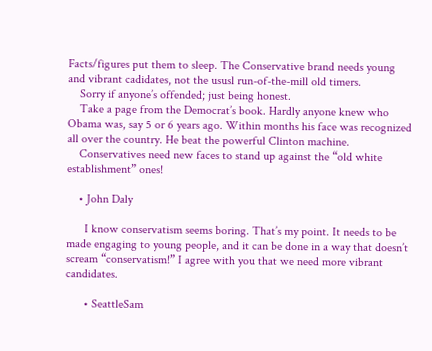Facts/figures put them to sleep. The Conservative brand needs young and vibrant cadidates, not the ususl run-of-the-mill old timers.
    Sorry if anyone’s offended; just being honest.
    Take a page from the Democrat’s book. Hardly anyone knew who Obama was, say 5 or 6 years ago. Within months his face was recognized all over the country. He beat the powerful Clinton machine.
    Conservatives need new faces to stand up against the “old white establishment” ones!

    • John Daly

      I know conservatism seems boring. That’s my point. It needs to be made engaging to young people, and it can be done in a way that doesn’t scream “conservatism!” I agree with you that we need more vibrant candidates.

      • SeattleSam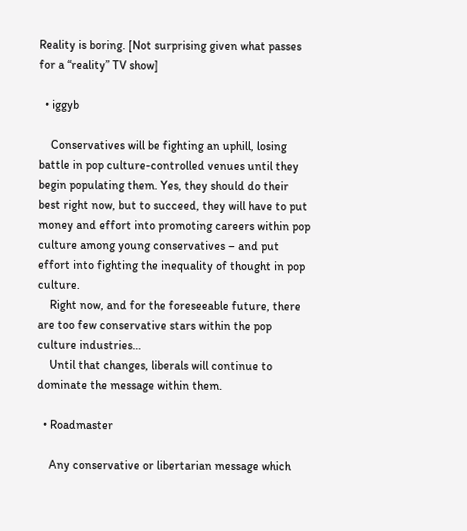Reality is boring. [Not surprising given what passes for a “reality” TV show]

  • iggyb

    Conservatives will be fighting an uphill, losing battle in pop culture-controlled venues until they begin populating them. Yes, they should do their best right now, but to succeed, they will have to put money and effort into promoting careers within pop culture among young conservatives – and put effort into fighting the inequality of thought in pop culture.
    Right now, and for the foreseeable future, there are too few conservative stars within the pop culture industries…
    Until that changes, liberals will continue to dominate the message within them.

  • Roadmaster

    Any conservative or libertarian message which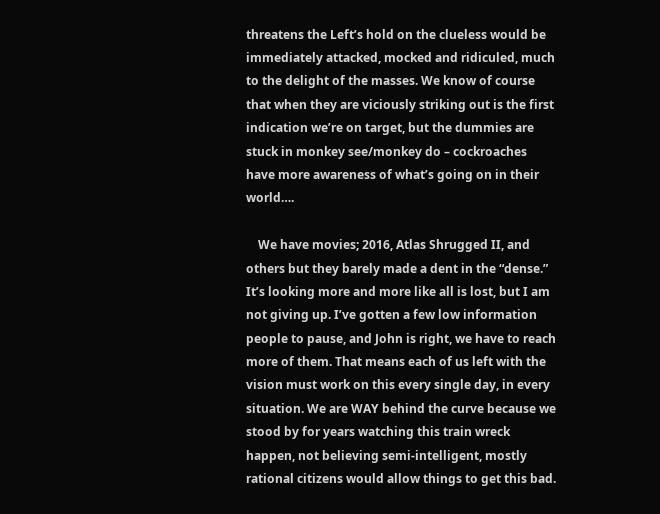threatens the Left’s hold on the clueless would be immediately attacked, mocked and ridiculed, much to the delight of the masses. We know of course that when they are viciously striking out is the first indication we’re on target, but the dummies are stuck in monkey see/monkey do – cockroaches have more awareness of what’s going on in their world….

    We have movies; 2016, Atlas Shrugged II, and others but they barely made a dent in the “dense.” It’s looking more and more like all is lost, but I am not giving up. I’ve gotten a few low information people to pause, and John is right, we have to reach more of them. That means each of us left with the vision must work on this every single day, in every situation. We are WAY behind the curve because we stood by for years watching this train wreck happen, not believing semi-intelligent, mostly rational citizens would allow things to get this bad.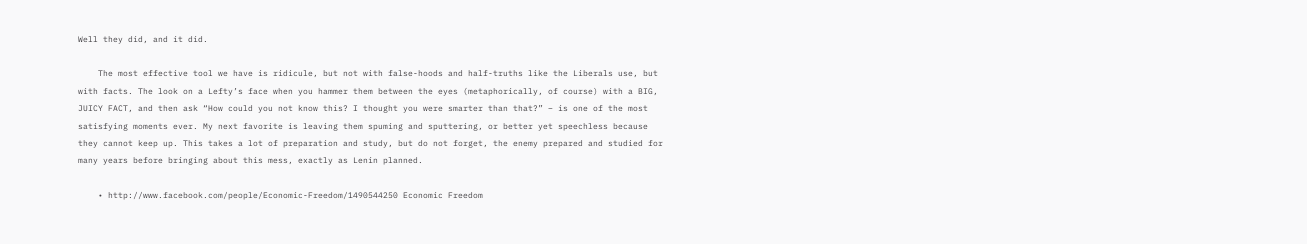Well they did, and it did.

    The most effective tool we have is ridicule, but not with false-hoods and half-truths like the Liberals use, but with facts. The look on a Lefty’s face when you hammer them between the eyes (metaphorically, of course) with a BIG, JUICY FACT, and then ask “How could you not know this? I thought you were smarter than that?” – is one of the most satisfying moments ever. My next favorite is leaving them spuming and sputtering, or better yet speechless because they cannot keep up. This takes a lot of preparation and study, but do not forget, the enemy prepared and studied for many years before bringing about this mess, exactly as Lenin planned.

    • http://www.facebook.com/people/Economic-Freedom/1490544250 Economic Freedom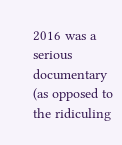2016 was a serious documentary (as opposed to the ridiculing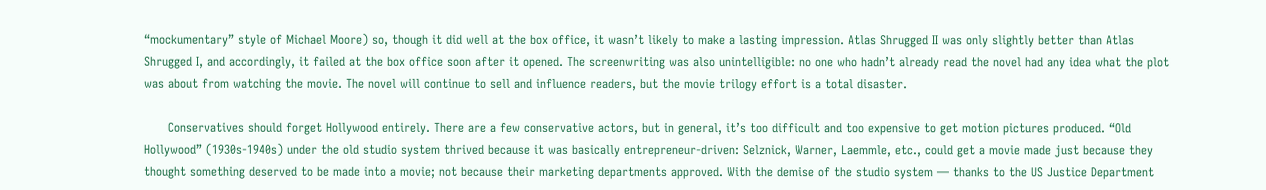“mockumentary” style of Michael Moore) so, though it did well at the box office, it wasn’t likely to make a lasting impression. Atlas Shrugged II was only slightly better than Atlas Shrugged I, and accordingly, it failed at the box office soon after it opened. The screenwriting was also unintelligible: no one who hadn’t already read the novel had any idea what the plot was about from watching the movie. The novel will continue to sell and influence readers, but the movie trilogy effort is a total disaster.

      Conservatives should forget Hollywood entirely. There are a few conservative actors, but in general, it’s too difficult and too expensive to get motion pictures produced. “Old Hollywood” (1930s-1940s) under the old studio system thrived because it was basically entrepreneur-driven: Selznick, Warner, Laemmle, etc., could get a movie made just because they thought something deserved to be made into a movie; not because their marketing departments approved. With the demise of the studio system — thanks to the US Justice Department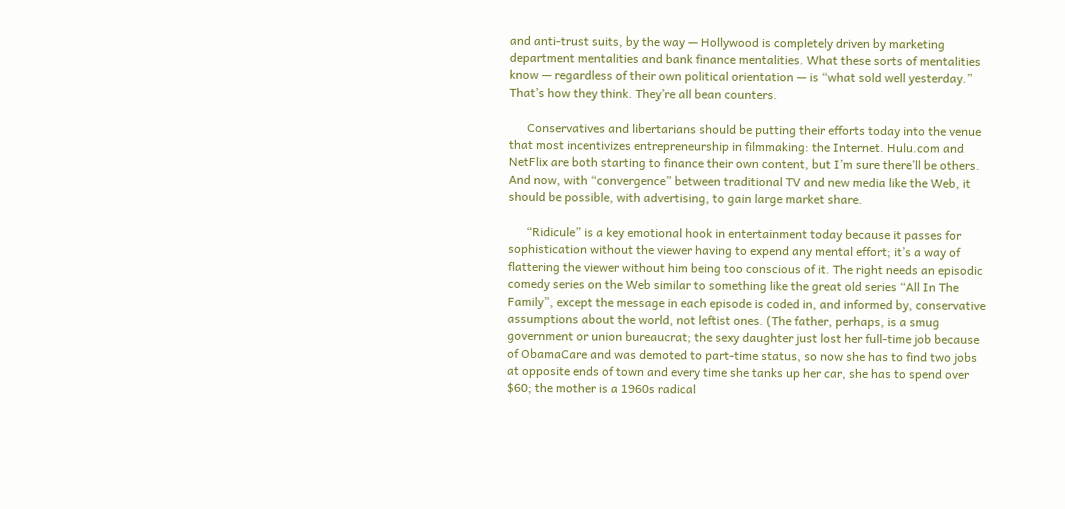and anti-trust suits, by the way — Hollywood is completely driven by marketing department mentalities and bank finance mentalities. What these sorts of mentalities know — regardless of their own political orientation — is “what sold well yesterday.” That’s how they think. They’re all bean counters.

      Conservatives and libertarians should be putting their efforts today into the venue that most incentivizes entrepreneurship in filmmaking: the Internet. Hulu.com and NetFlix are both starting to finance their own content, but I’m sure there’ll be others. And now, with “convergence” between traditional TV and new media like the Web, it should be possible, with advertising, to gain large market share.

      “Ridicule” is a key emotional hook in entertainment today because it passes for sophistication without the viewer having to expend any mental effort; it’s a way of flattering the viewer without him being too conscious of it. The right needs an episodic comedy series on the Web similar to something like the great old series “All In The Family”, except the message in each episode is coded in, and informed by, conservative assumptions about the world, not leftist ones. (The father, perhaps, is a smug government or union bureaucrat; the sexy daughter just lost her full-time job because of ObamaCare and was demoted to part-time status, so now she has to find two jobs at opposite ends of town and every time she tanks up her car, she has to spend over $60; the mother is a 1960s radical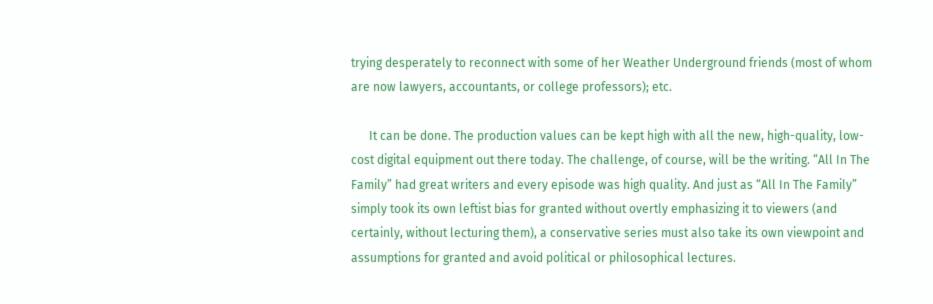trying desperately to reconnect with some of her Weather Underground friends (most of whom are now lawyers, accountants, or college professors); etc.

      It can be done. The production values can be kept high with all the new, high-quality, low-cost digital equipment out there today. The challenge, of course, will be the writing. “All In The Family” had great writers and every episode was high quality. And just as “All In The Family” simply took its own leftist bias for granted without overtly emphasizing it to viewers (and certainly, without lecturing them), a conservative series must also take its own viewpoint and assumptions for granted and avoid political or philosophical lectures.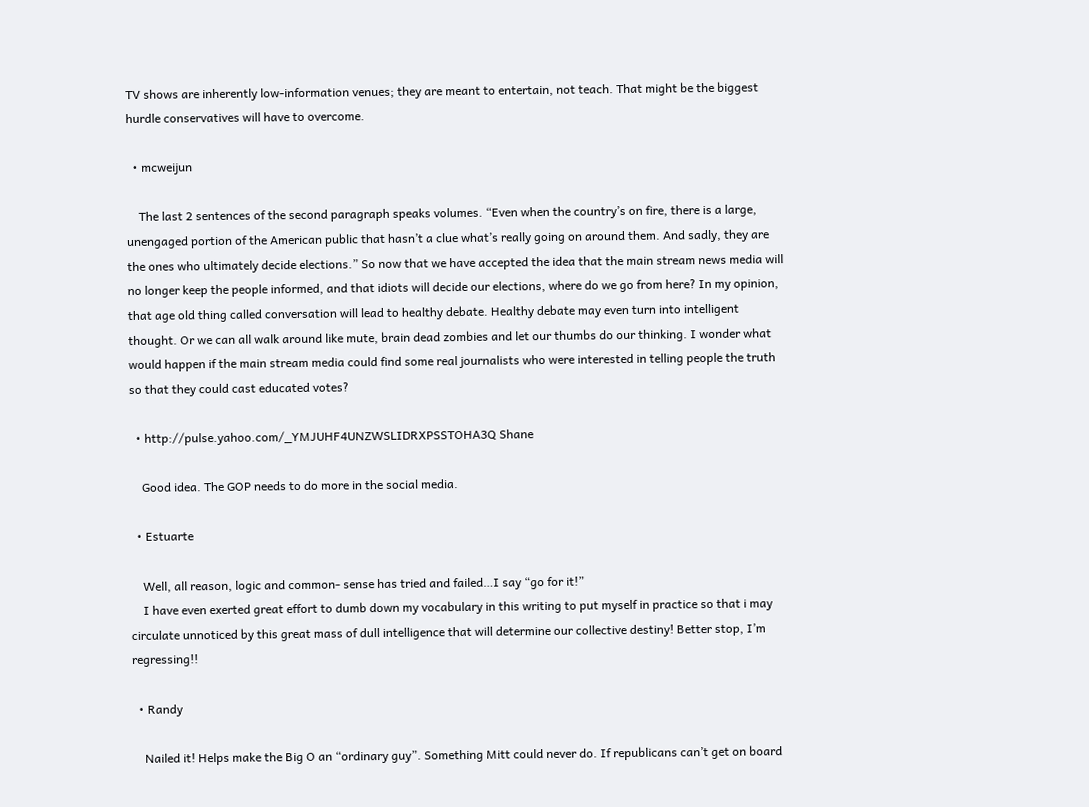TV shows are inherently low-information venues; they are meant to entertain, not teach. That might be the biggest hurdle conservatives will have to overcome.

  • mcweijun

    The last 2 sentences of the second paragraph speaks volumes. “Even when the country’s on fire, there is a large, unengaged portion of the American public that hasn’t a clue what’s really going on around them. And sadly, they are the ones who ultimately decide elections.” So now that we have accepted the idea that the main stream news media will no longer keep the people informed, and that idiots will decide our elections, where do we go from here? In my opinion, that age old thing called conversation will lead to healthy debate. Healthy debate may even turn into intelligent thought. Or we can all walk around like mute, brain dead zombies and let our thumbs do our thinking. I wonder what would happen if the main stream media could find some real journalists who were interested in telling people the truth so that they could cast educated votes?

  • http://pulse.yahoo.com/_YMJUHF4UNZWSLIDRXPSSTOHA3Q Shane

    Good idea. The GOP needs to do more in the social media.

  • Estuarte

    Well, all reason, logic and common- sense has tried and failed…I say “go for it!”
    I have even exerted great effort to dumb down my vocabulary in this writing to put myself in practice so that i may circulate unnoticed by this great mass of dull intelligence that will determine our collective destiny! Better stop, I’m regressing!!

  • Randy

    Nailed it! Helps make the Big O an “ordinary guy”. Something Mitt could never do. If republicans can’t get on board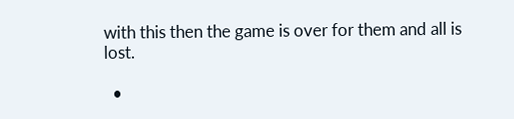with this then the game is over for them and all is lost.

  •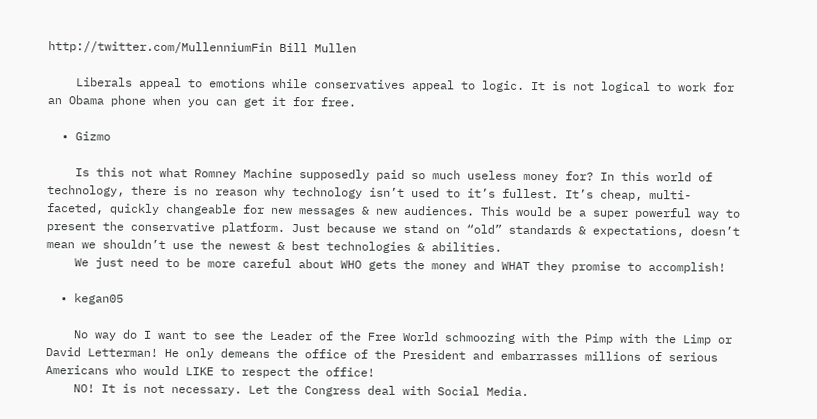http://twitter.com/MullenniumFin Bill Mullen

    Liberals appeal to emotions while conservatives appeal to logic. It is not logical to work for an Obama phone when you can get it for free.

  • Gizmo

    Is this not what Romney Machine supposedly paid so much useless money for? In this world of technology, there is no reason why technology isn’t used to it’s fullest. It’s cheap, multi-faceted, quickly changeable for new messages & new audiences. This would be a super powerful way to present the conservative platform. Just because we stand on “old” standards & expectations, doesn’t mean we shouldn’t use the newest & best technologies & abilities.
    We just need to be more careful about WHO gets the money and WHAT they promise to accomplish!

  • kegan05

    No way do I want to see the Leader of the Free World schmoozing with the Pimp with the Limp or David Letterman! He only demeans the office of the President and embarrasses millions of serious Americans who would LIKE to respect the office!
    NO! It is not necessary. Let the Congress deal with Social Media.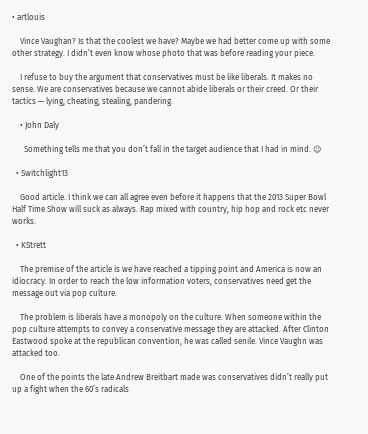• artlouis

    Vince Vaughan? Is that the coolest we have? Maybe we had better come up with some other strategy. I didn’t even know whose photo that was before reading your piece.

    I refuse to buy the argument that conservatives must be like liberals. It makes no sense. We are conservatives because we cannot abide liberals or their creed. Or their tactics — lying, cheating, stealing, pandering.

    • John Daly

      Something tells me that you don’t fall in the target audience that I had in mind. 😉

  • Switchlight13

    Good article. I think we can all agree even before it happens that the 2013 Super Bowl Half Time Show will suck as always. Rap mixed with country, hip hop and rock etc never works.

  • KStrett

    The premise of the article is we have reached a tipping point and America is now an idiocracy. In order to reach the low information voters, conservatives need get the message out via pop culture.

    The problem is liberals have a monopoly on the culture. When someone within the pop culture attempts to convey a conservative message they are attacked. After Clinton Eastwood spoke at the republican convention, he was called senile. Vince Vaughn was attacked too.

    One of the points the late Andrew Breitbart made was conservatives didn’t really put up a fight when the 60’s radicals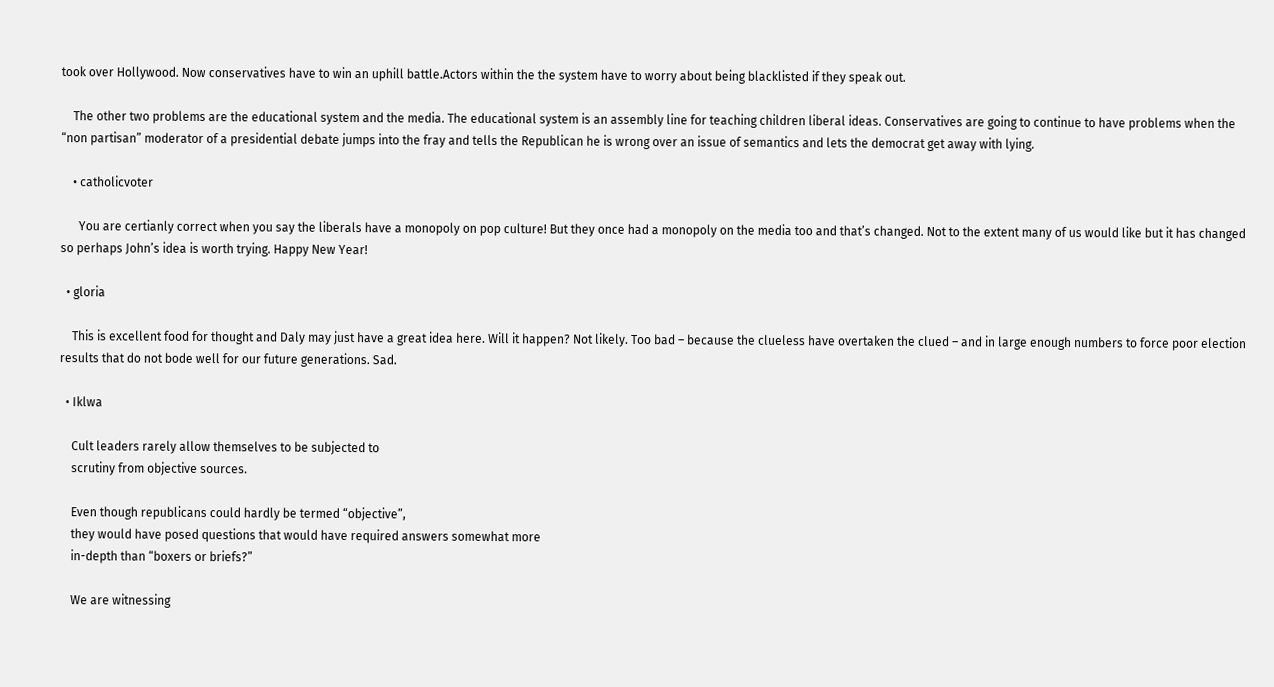took over Hollywood. Now conservatives have to win an uphill battle.Actors within the the system have to worry about being blacklisted if they speak out.

    The other two problems are the educational system and the media. The educational system is an assembly line for teaching children liberal ideas. Conservatives are going to continue to have problems when the “non partisan” moderator of a presidential debate jumps into the fray and tells the Republican he is wrong over an issue of semantics and lets the democrat get away with lying.

    • catholicvoter

      You are certianly correct when you say the liberals have a monopoly on pop culture! But they once had a monopoly on the media too and that’s changed. Not to the extent many of us would like but it has changed so perhaps John’s idea is worth trying. Happy New Year!

  • gloria

    This is excellent food for thought and Daly may just have a great idea here. Will it happen? Not likely. Too bad – because the clueless have overtaken the clued – and in large enough numbers to force poor election results that do not bode well for our future generations. Sad.

  • Iklwa

    Cult leaders rarely allow themselves to be subjected to
    scrutiny from objective sources.

    Even though republicans could hardly be termed “objective”,
    they would have posed questions that would have required answers somewhat more
    in-depth than “boxers or briefs?”

    We are witnessing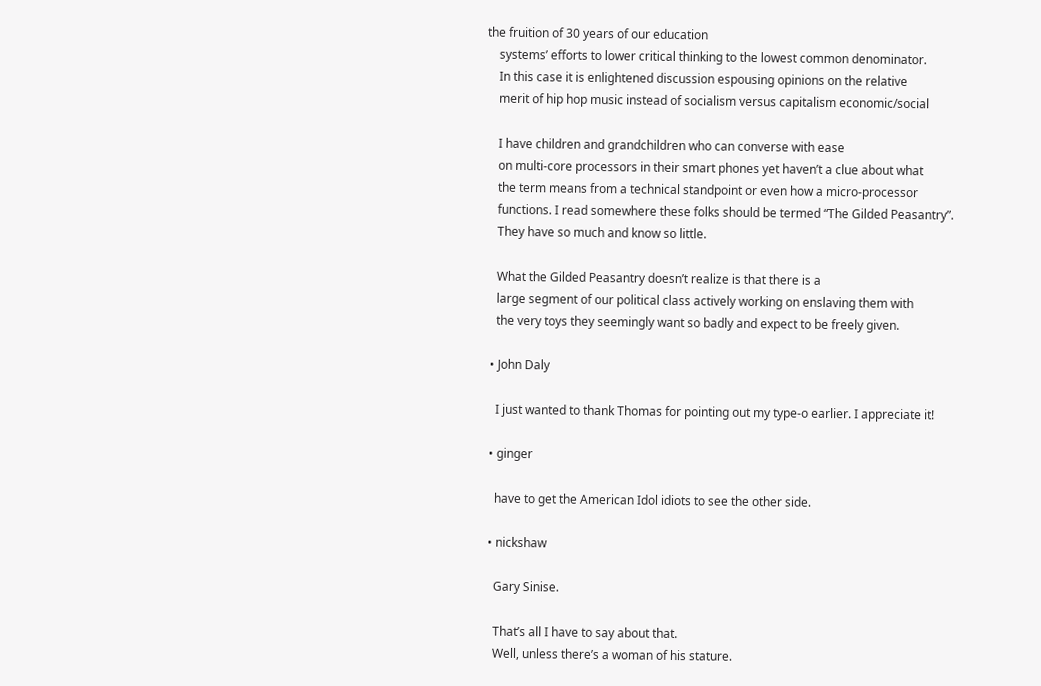the fruition of 30 years of our education
    systems’ efforts to lower critical thinking to the lowest common denominator.
    In this case it is enlightened discussion espousing opinions on the relative
    merit of hip hop music instead of socialism versus capitalism economic/social

    I have children and grandchildren who can converse with ease
    on multi-core processors in their smart phones yet haven’t a clue about what
    the term means from a technical standpoint or even how a micro-processor
    functions. I read somewhere these folks should be termed “The Gilded Peasantry”.
    They have so much and know so little.

    What the Gilded Peasantry doesn’t realize is that there is a
    large segment of our political class actively working on enslaving them with
    the very toys they seemingly want so badly and expect to be freely given.

  • John Daly

    I just wanted to thank Thomas for pointing out my type-o earlier. I appreciate it!

  • ginger

    have to get the American Idol idiots to see the other side.

  • nickshaw

    Gary Sinise.

    That’s all I have to say about that.
    Well, unless there’s a woman of his stature.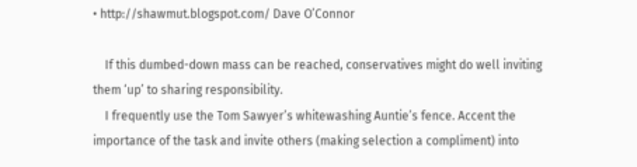• http://shawmut.blogspot.com/ Dave O’Connor

    If this dumbed-down mass can be reached, conservatives might do well inviting them ‘up’ to sharing responsibility.
    I frequently use the Tom Sawyer’s whitewashing Auntie’s fence. Accent the importance of the task and invite others (making selection a compliment) into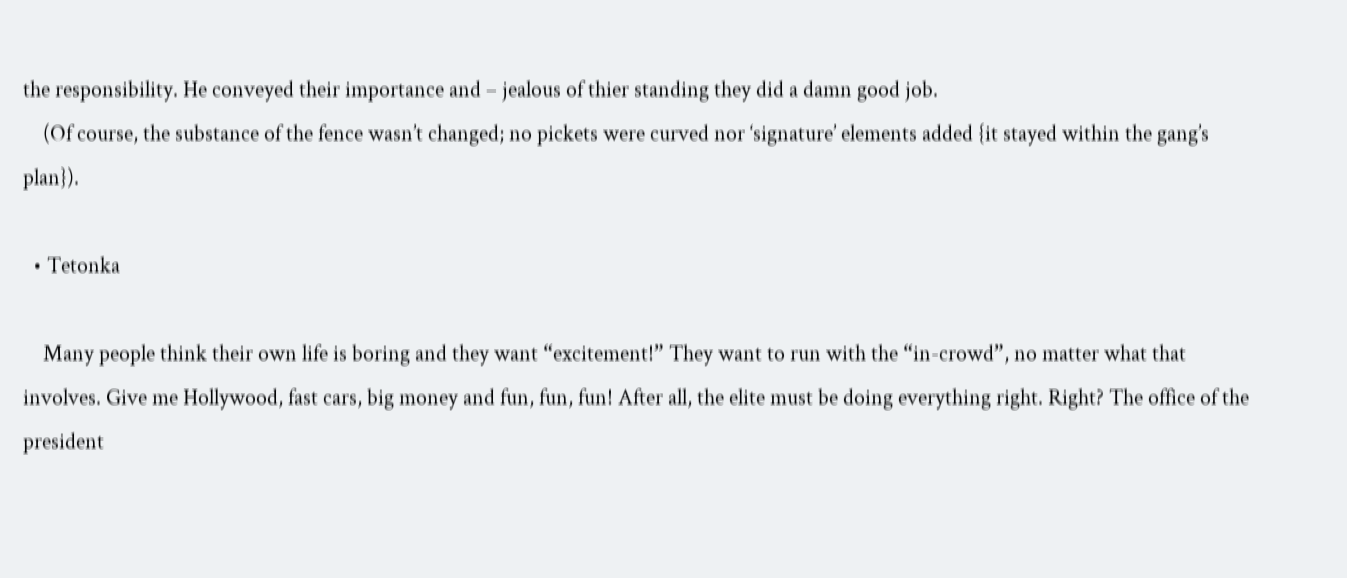the responsibility. He conveyed their importance and – jealous of thier standing they did a damn good job.
    (Of course, the substance of the fence wasn’t changed; no pickets were curved nor ‘signature’ elements added {it stayed within the gang’s plan}).

  • Tetonka

    Many people think their own life is boring and they want “excitement!” They want to run with the “in-crowd”, no matter what that involves. Give me Hollywood, fast cars, big money and fun, fun, fun! After all, the elite must be doing everything right. Right? The office of the president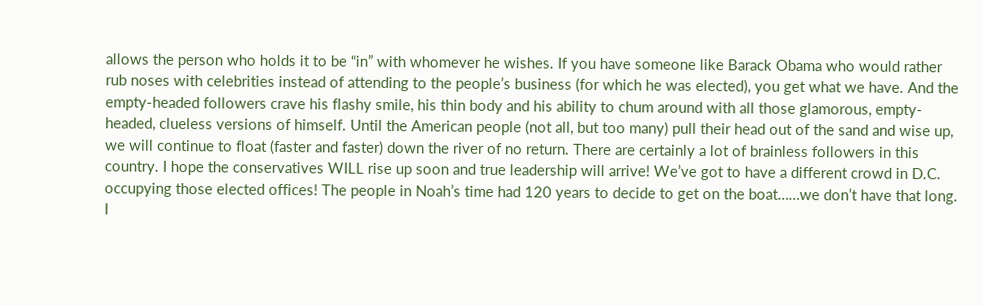allows the person who holds it to be “in” with whomever he wishes. If you have someone like Barack Obama who would rather rub noses with celebrities instead of attending to the people’s business (for which he was elected), you get what we have. And the empty-headed followers crave his flashy smile, his thin body and his ability to chum around with all those glamorous, empty-headed, clueless versions of himself. Until the American people (not all, but too many) pull their head out of the sand and wise up, we will continue to float (faster and faster) down the river of no return. There are certainly a lot of brainless followers in this country. I hope the conservatives WILL rise up soon and true leadership will arrive! We’ve got to have a different crowd in D.C. occupying those elected offices! The people in Noah’s time had 120 years to decide to get on the boat……we don’t have that long. I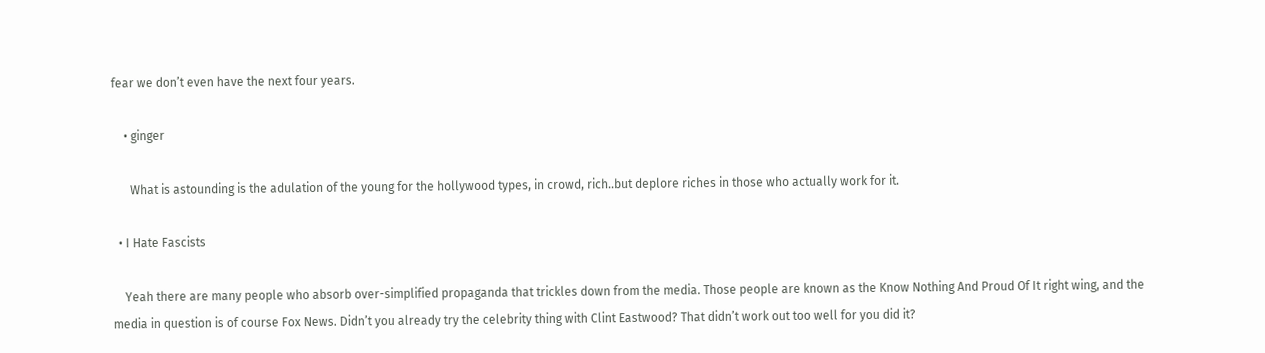fear we don’t even have the next four years.

    • ginger

      What is astounding is the adulation of the young for the hollywood types, in crowd, rich..but deplore riches in those who actually work for it.

  • I Hate Fascists

    Yeah there are many people who absorb over-simplified propaganda that trickles down from the media. Those people are known as the Know Nothing And Proud Of It right wing, and the media in question is of course Fox News. Didn’t you already try the celebrity thing with Clint Eastwood? That didn’t work out too well for you did it?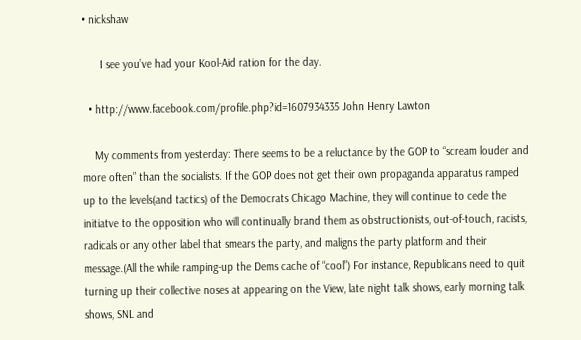• nickshaw

      I see you’ve had your Kool-Aid ration for the day.

  • http://www.facebook.com/profile.php?id=1607934335 John Henry Lawton

    My comments from yesterday: There seems to be a reluctance by the GOP to “scream louder and more often” than the socialists. If the GOP does not get their own propaganda apparatus ramped up to the levels(and tactics) of the Democrats Chicago Machine, they will continue to cede the initiatve to the opposition who will continually brand them as obstructionists, out-of-touch, racists, radicals or any other label that smears the party, and maligns the party platform and their message.(All the while ramping-up the Dems cache of “cool”) For instance, Republicans need to quit turning up their collective noses at appearing on the View, late night talk shows, early morning talk shows, SNL and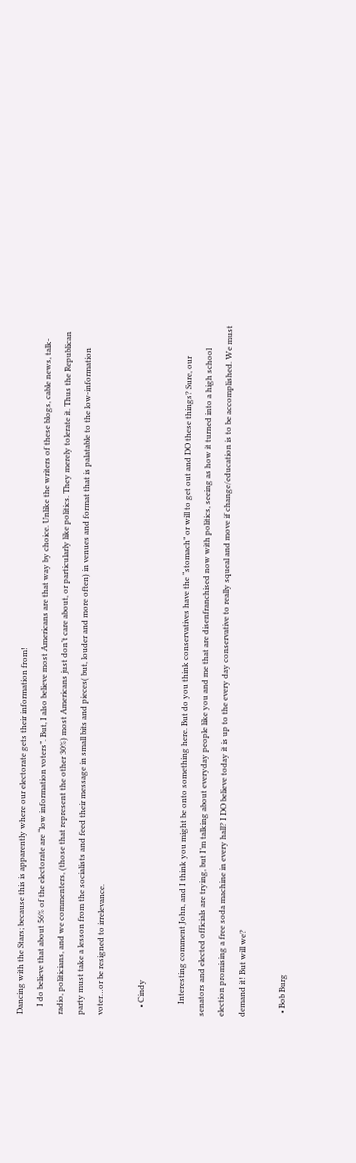Dancing with the Stars; because this is apparently where our electorate gets their information from!
    I do believe that about 56% of the electorate are “low information voters”. But, I also believe most Americans are that way by choice. Unlike the writers of these blogs, cable news, talk-radio, politicians, and we commenters, (those that represent the other 30%) most Americans just don’t care about, or particularly like politics. They merely tolerate it. Thus the Republican party must take a lesson from the socialists and feed their message in small bits and pieces( but, louder and more often) in venues and format that is palatable to the low-information voter…or be resigned to irrelevance.

    • Cindy

      Interesting comment John, and I think you might be onto something here. But do you think conservatives have the “stomach” or will to get out and DO these things? Sure, our senators and elected officials are trying, but I’m talking about everyday people like you and me that are disenfranchised now with politics, seeing as how it turned into a high school election promising a free soda machine in every hall? I DO believe today it is up to the every day conservative to really squeal and move if change/education is to be accomplished. We must demand it! But will we?

  • Bob Burg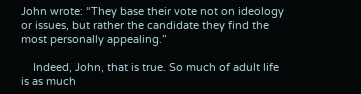John wrote: “They base their vote not on ideology or issues, but rather the candidate they find the most personally appealing.”

    Indeed, John, that is true. So much of adult life is as much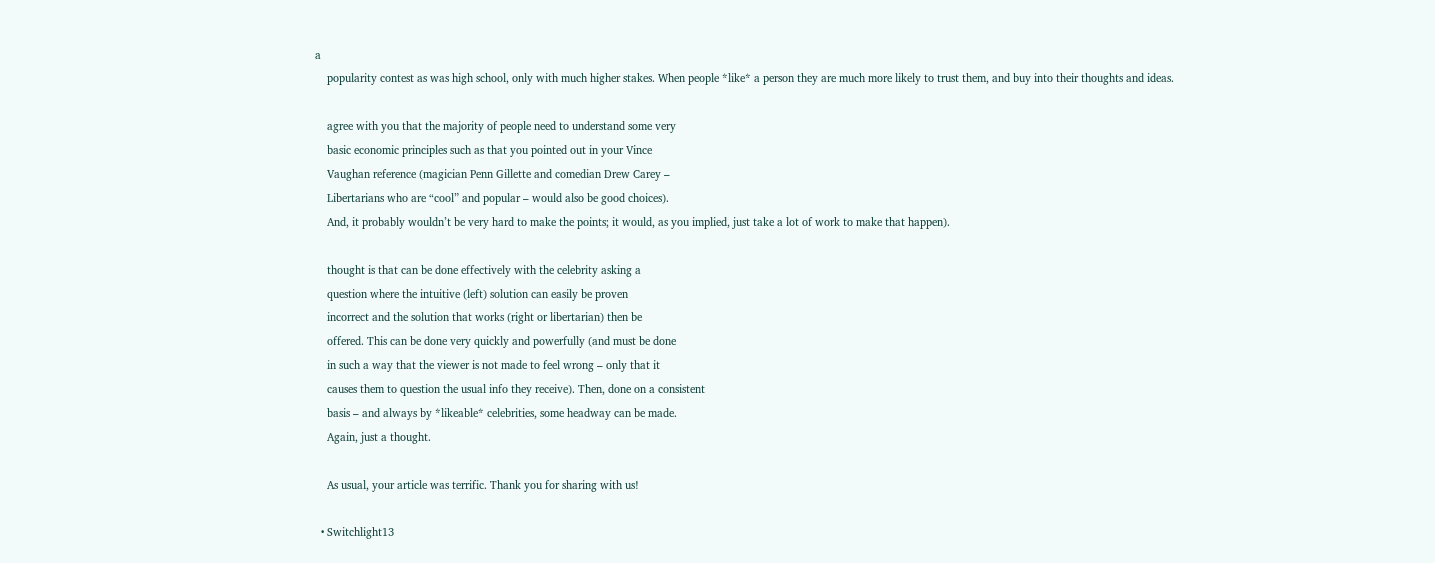a
    popularity contest as was high school, only with much higher stakes. When people *like* a person they are much more likely to trust them, and buy into their thoughts and ideas.

    agree with you that the majority of people need to understand some very
    basic economic principles such as that you pointed out in your Vince
    Vaughan reference (magician Penn Gillette and comedian Drew Carey –
    Libertarians who are “cool” and popular – would also be good choices).
    And, it probably wouldn’t be very hard to make the points; it would, as you implied, just take a lot of work to make that happen).

    thought is that can be done effectively with the celebrity asking a
    question where the intuitive (left) solution can easily be proven
    incorrect and the solution that works (right or libertarian) then be
    offered. This can be done very quickly and powerfully (and must be done
    in such a way that the viewer is not made to feel wrong – only that it
    causes them to question the usual info they receive). Then, done on a consistent
    basis – and always by *likeable* celebrities, some headway can be made.
    Again, just a thought.

    As usual, your article was terrific. Thank you for sharing with us!

  • Switchlight13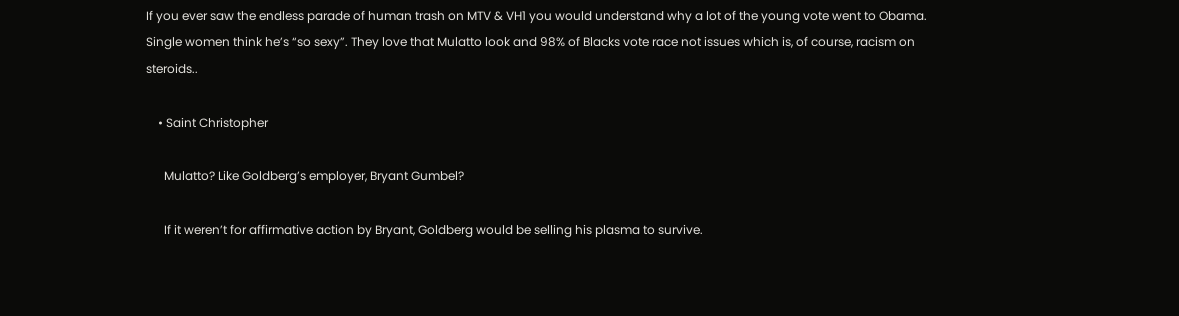If you ever saw the endless parade of human trash on MTV & VH1 you would understand why a lot of the young vote went to Obama. Single women think he’s “so sexy”. They love that Mulatto look and 98% of Blacks vote race not issues which is, of course, racism on steroids..

    • Saint Christopher

      Mulatto? Like Goldberg’s employer, Bryant Gumbel?

      If it weren’t for affirmative action by Bryant, Goldberg would be selling his plasma to survive.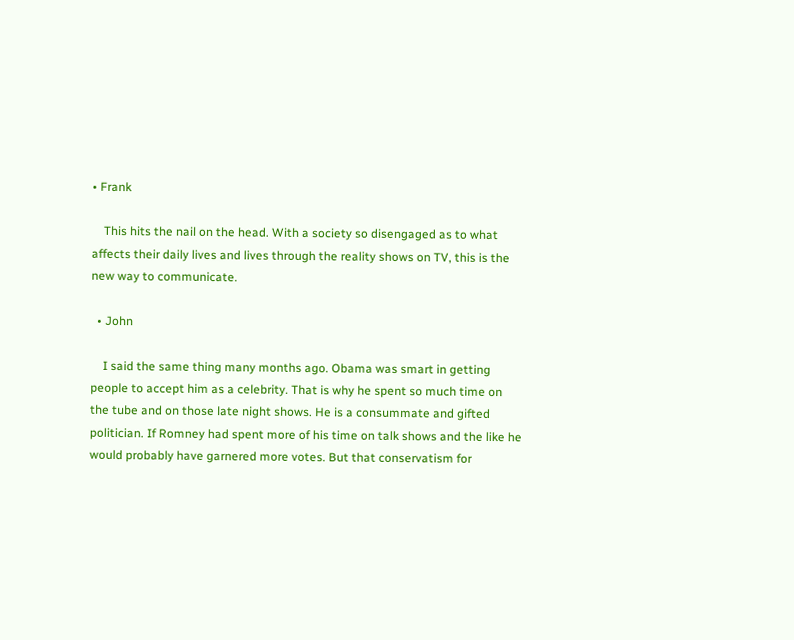• Frank

    This hits the nail on the head. With a society so disengaged as to what affects their daily lives and lives through the reality shows on TV, this is the new way to communicate.

  • John

    I said the same thing many months ago. Obama was smart in getting people to accept him as a celebrity. That is why he spent so much time on the tube and on those late night shows. He is a consummate and gifted politician. If Romney had spent more of his time on talk shows and the like he would probably have garnered more votes. But that conservatism for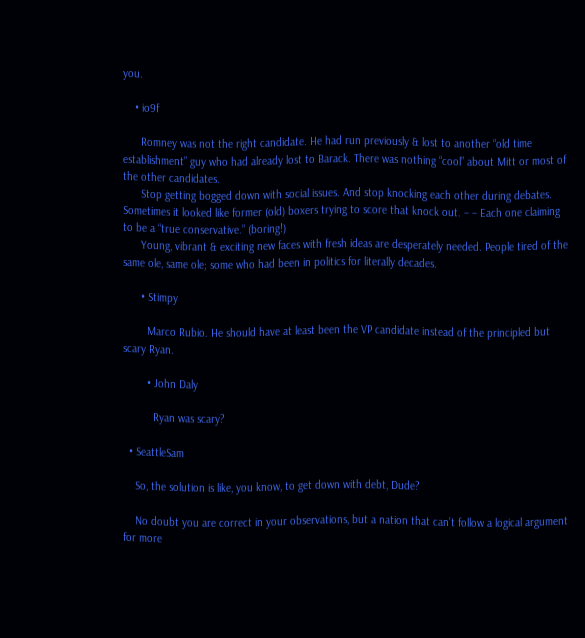you.

    • io9f

      Romney was not the right candidate. He had run previously & lost to another “old time establishment” guy who had already lost to Barack. There was nothing “cool” about Mitt or most of the other candidates.
      Stop getting bogged down with social issues. And stop knocking each other during debates. Sometimes it looked like former (old) boxers trying to score that knock out. – – Each one claiming to be a “true conservative.” (boring!)
      Young, vibrant & exciting new faces with fresh ideas are desperately needed. People tired of the same ole, same ole; some who had been in politics for literally decades.

      • Stimpy

        Marco Rubio. He should have at least been the VP candidate instead of the principled but scary Ryan.

        • John Daly

          Ryan was scary?

  • SeattleSam

    So, the solution is like, you know, to get down with debt, Dude?

    No doubt you are correct in your observations, but a nation that can’t follow a logical argument for more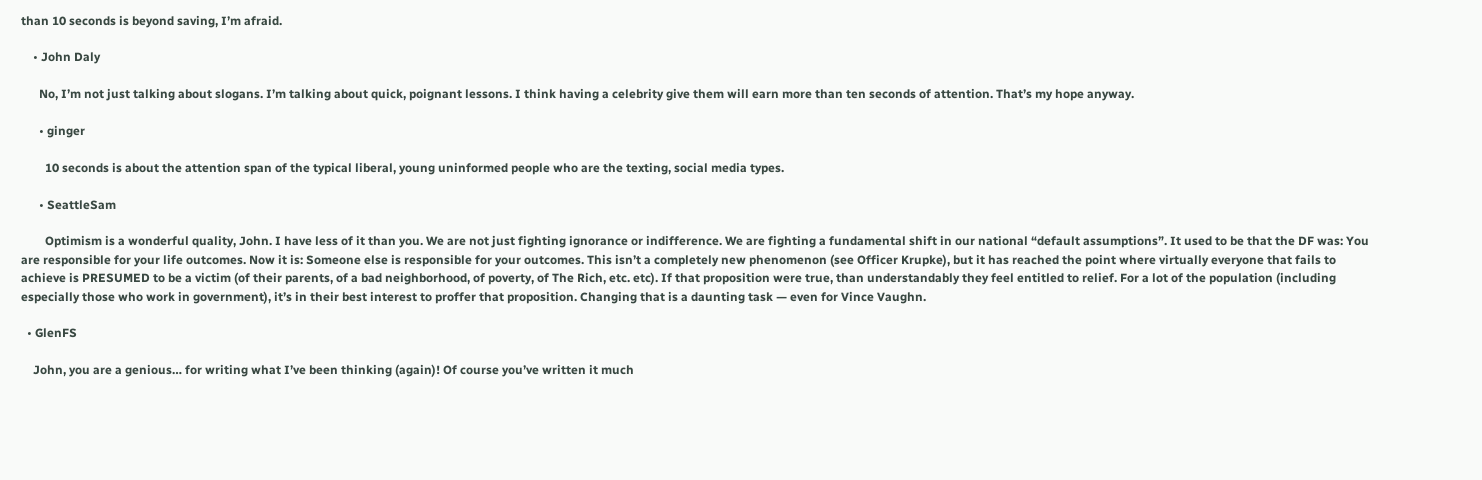than 10 seconds is beyond saving, I’m afraid.

    • John Daly

      No, I’m not just talking about slogans. I’m talking about quick, poignant lessons. I think having a celebrity give them will earn more than ten seconds of attention. That’s my hope anyway.

      • ginger

        10 seconds is about the attention span of the typical liberal, young uninformed people who are the texting, social media types.

      • SeattleSam

        Optimism is a wonderful quality, John. I have less of it than you. We are not just fighting ignorance or indifference. We are fighting a fundamental shift in our national “default assumptions”. It used to be that the DF was: You are responsible for your life outcomes. Now it is: Someone else is responsible for your outcomes. This isn’t a completely new phenomenon (see Officer Krupke), but it has reached the point where virtually everyone that fails to achieve is PRESUMED to be a victim (of their parents, of a bad neighborhood, of poverty, of The Rich, etc. etc). If that proposition were true, than understandably they feel entitled to relief. For a lot of the population (including especially those who work in government), it’s in their best interest to proffer that proposition. Changing that is a daunting task — even for Vince Vaughn.

  • GlenFS

    John, you are a genious… for writing what I’ve been thinking (again)! Of course you’ve written it much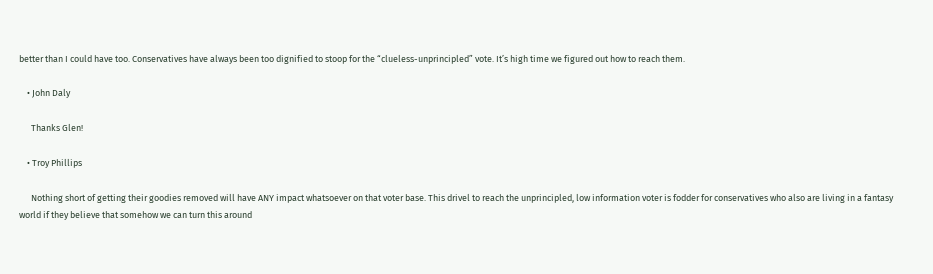better than I could have too. Conservatives have always been too dignified to stoop for the “clueless-unprincipled” vote. It’s high time we figured out how to reach them.

    • John Daly

      Thanks Glen!

    • Troy Phillips

      Nothing short of getting their goodies removed will have ANY impact whatsoever on that voter base. This drivel to reach the unprincipled, low information voter is fodder for conservatives who also are living in a fantasy world if they believe that somehow we can turn this around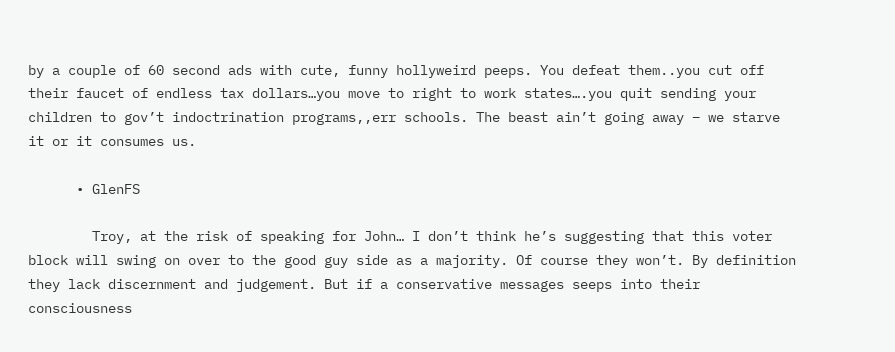by a couple of 60 second ads with cute, funny hollyweird peeps. You defeat them..you cut off their faucet of endless tax dollars…you move to right to work states….you quit sending your children to gov’t indoctrination programs,,err schools. The beast ain’t going away – we starve it or it consumes us.

      • GlenFS

        Troy, at the risk of speaking for John… I don’t think he’s suggesting that this voter block will swing on over to the good guy side as a majority. Of course they won’t. By definition they lack discernment and judgement. But if a conservative messages seeps into their consciousness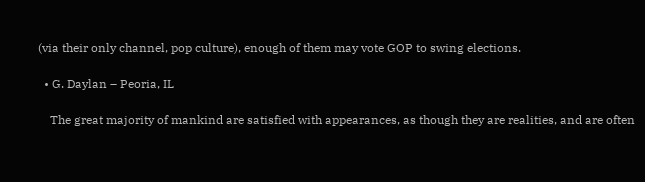(via their only channel, pop culture), enough of them may vote GOP to swing elections.

  • G. Daylan – Peoria, IL

    The great majority of mankind are satisfied with appearances, as though they are realities, and are often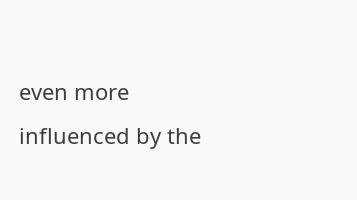even more influenced by the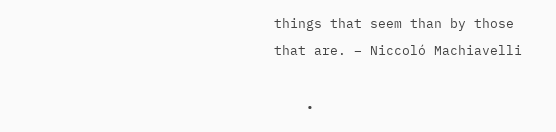things that seem than by those that are. – Niccoló Machiavelli

    •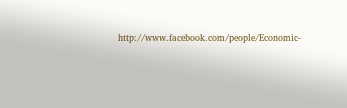http://www.facebook.com/people/Economic-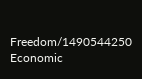Freedom/1490544250 Economic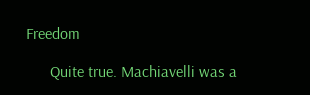Freedom

      Quite true. Machiavelli was a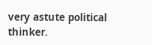very astute political thinker.